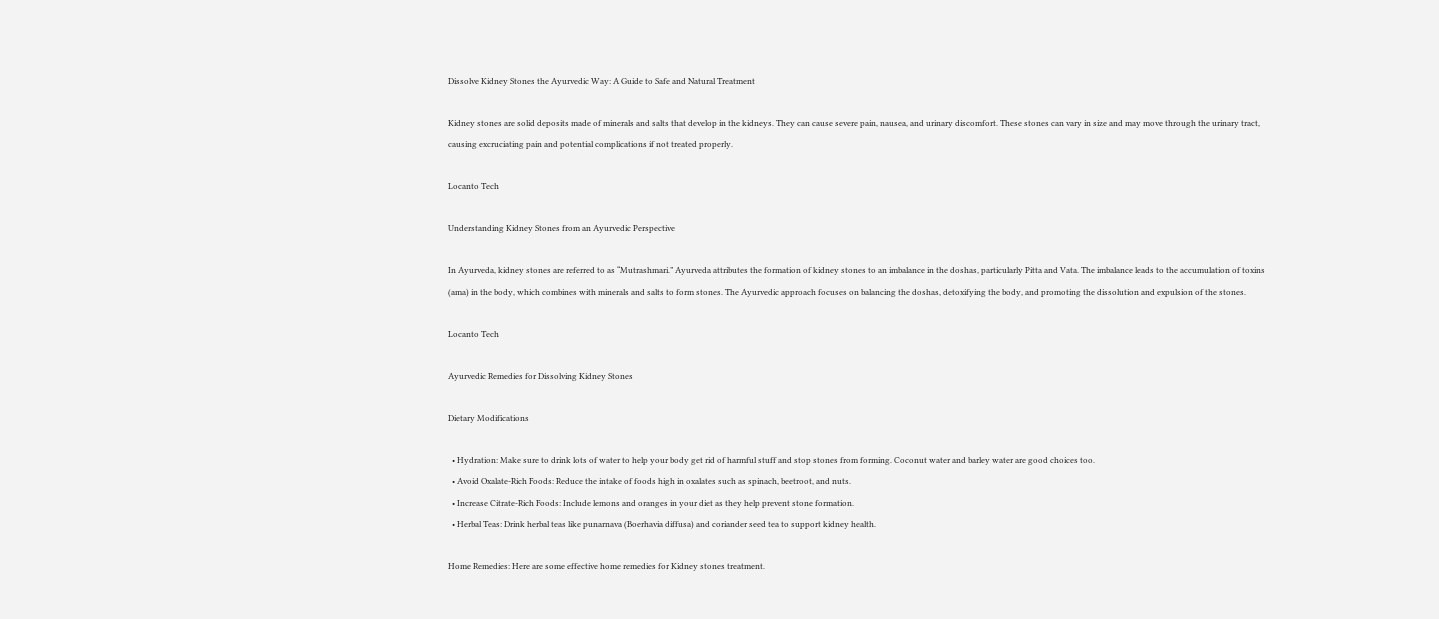Dissolve Kidney Stones the Ayurvedic Way: A Guide to Safe and Natural Treatment

Kidney stones are solid deposits made of minerals and salts that develop in the kidneys. They can cause severe pain, nausea, and urinary discomfort. These stones can vary in size and may move through the urinary tract, causing excruciating pain and potential complications if not treated properly.

Locanto Tech

Understanding Kidney Stones from an Ayurvedic Perspective

In Ayurveda, kidney stones are referred to as “Mutrashmari.” Ayurveda attributes the formation of kidney stones to an imbalance in the doshas, particularly Pitta and Vata. The imbalance leads to the accumulation of toxins (ama) in the body, which combines with minerals and salts to form stones. The Ayurvedic approach focuses on balancing the doshas, detoxifying the body, and promoting the dissolution and expulsion of the stones.

Locanto Tech

Ayurvedic Remedies for Dissolving Kidney Stones

Dietary Modifications

  • Hydration: Make sure to drink lots of water to help your body get rid of harmful stuff and stop stones from forming. Coconut water and barley water are good choices too.
  • Avoid Oxalate-Rich Foods: Reduce the intake of foods high in oxalates such as spinach, beetroot, and nuts.
  • Increase Citrate-Rich Foods: Include lemons and oranges in your diet as they help prevent stone formation.
  • Herbal Teas: Drink herbal teas like punarnava (Boerhavia diffusa) and coriander seed tea to support kidney health.

Home Remedies: Here are some effective home remedies for Kidney stones treatment.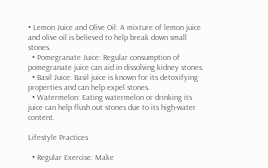• Lemon Juice and Olive Oil: A mixture of lemon juice and olive oil is believed to help break down small stones.
  • Pomegranate Juice: Regular consumption of pomegranate juice can aid in dissolving kidney stones.
  • Basil Juice: Basil juice is known for its detoxifying properties and can help expel stones.
  • Watermelon: Eating watermelon or drinking its juice can help flush out stones due to its high-water content.

Lifestyle Practices

  • Regular Exercise: Make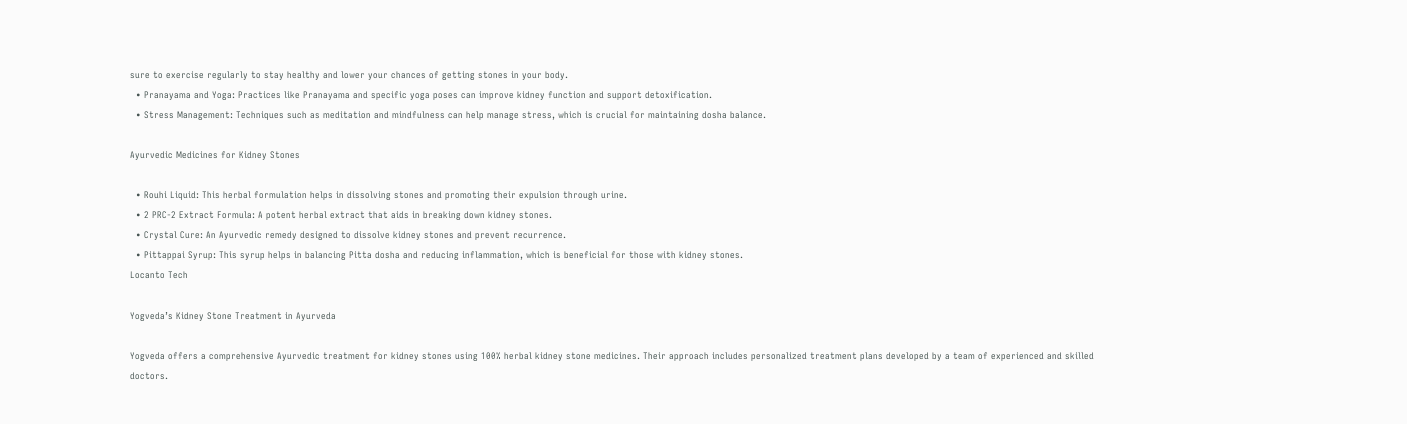sure to exercise regularly to stay healthy and lower your chances of getting stones in your body.
  • Pranayama and Yoga: Practices like Pranayama and specific yoga poses can improve kidney function and support detoxification.
  • Stress Management: Techniques such as meditation and mindfulness can help manage stress, which is crucial for maintaining dosha balance.

Ayurvedic Medicines for Kidney Stones

  • Rouhi Liquid: This herbal formulation helps in dissolving stones and promoting their expulsion through urine.
  • 2 PRC-2 Extract Formula: A potent herbal extract that aids in breaking down kidney stones.
  • Crystal Cure: An Ayurvedic remedy designed to dissolve kidney stones and prevent recurrence.
  • Pittappai Syrup: This syrup helps in balancing Pitta dosha and reducing inflammation, which is beneficial for those with kidney stones.
Locanto Tech

Yogveda’s Kidney Stone Treatment in Ayurveda

Yogveda offers a comprehensive Ayurvedic treatment for kidney stones using 100% herbal kidney stone medicines. Their approach includes personalized treatment plans developed by a team of experienced and skilled doctors.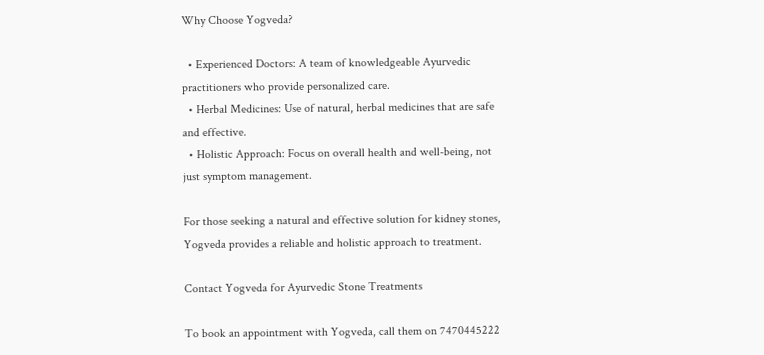Why Choose Yogveda?

  • Experienced Doctors: A team of knowledgeable Ayurvedic practitioners who provide personalized care.
  • Herbal Medicines: Use of natural, herbal medicines that are safe and effective.
  • Holistic Approach: Focus on overall health and well-being, not just symptom management.

For those seeking a natural and effective solution for kidney stones, Yogveda provides a reliable and holistic approach to treatment.

Contact Yogveda for Ayurvedic Stone Treatments

To book an appointment with Yogveda, call them on 7470445222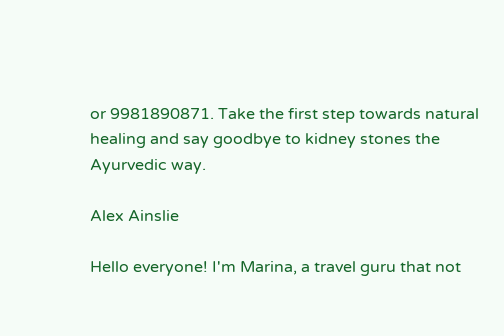or 9981890871. Take the first step towards natural healing and say goodbye to kidney stones the Ayurvedic way.

Alex Ainslie

Hello everyone! I'm Marina, a travel guru that not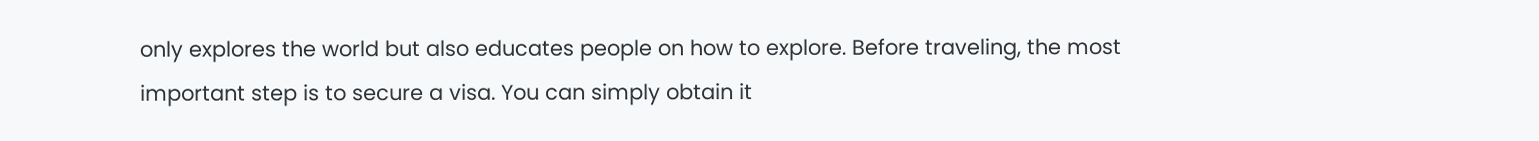only explores the world but also educates people on how to explore. Before traveling, the most important step is to secure a visa. You can simply obtain it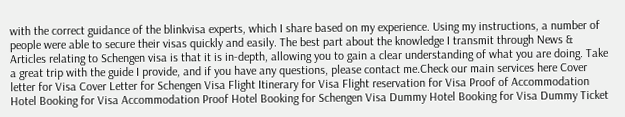with the correct guidance of the blinkvisa experts, which I share based on my experience. Using my instructions, a number of people were able to secure their visas quickly and easily. The best part about the knowledge I transmit through News & Articles relating to Schengen visa is that it is in-depth, allowing you to gain a clear understanding of what you are doing. Take a great trip with the guide I provide, and if you have any questions, please contact me.Check our main services here Cover letter for Visa Cover Letter for Schengen Visa Flight Itinerary for Visa Flight reservation for Visa Proof of Accommodation Hotel Booking for Visa Accommodation Proof Hotel Booking for Schengen Visa Dummy Hotel Booking for Visa Dummy Ticket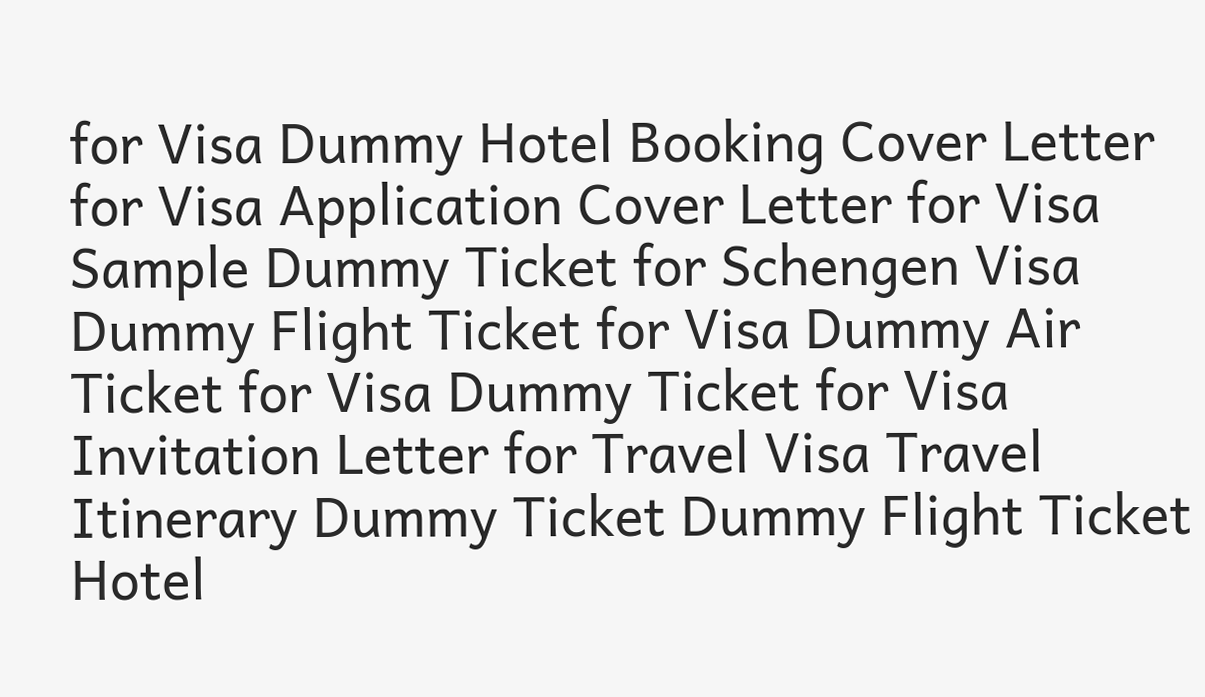for Visa Dummy Hotel Booking Cover Letter for Visa Application Cover Letter for Visa Sample Dummy Ticket for Schengen Visa Dummy Flight Ticket for Visa Dummy Air Ticket for Visa Dummy Ticket for Visa Invitation Letter for Travel Visa Travel Itinerary Dummy Ticket Dummy Flight Ticket Hotel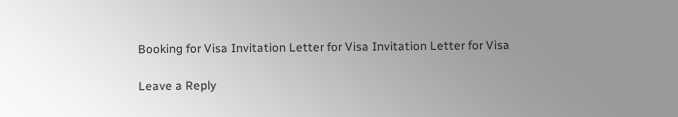Booking for Visa Invitation Letter for Visa Invitation Letter for Visa

Leave a Reply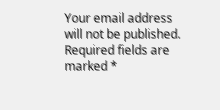Your email address will not be published. Required fields are marked *